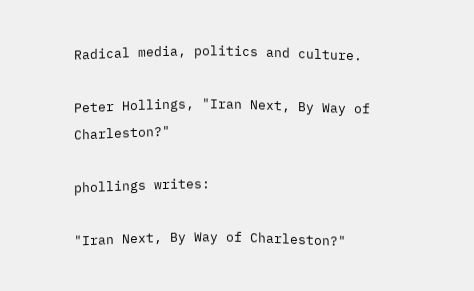Radical media, politics and culture.

Peter Hollings, "Iran Next, By Way of Charleston?"

phollings writes:

"Iran Next, By Way of Charleston?"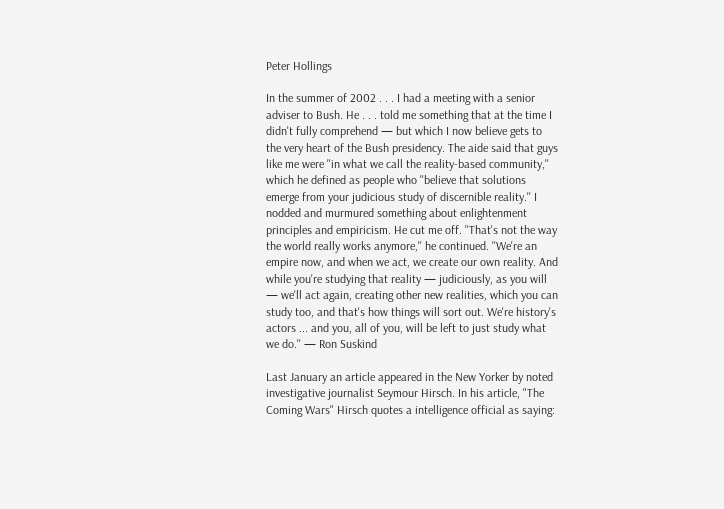Peter Hollings

In the summer of 2002 . . . I had a meeting with a senior adviser to Bush. He . . . told me something that at the time I didn't fully comprehend — but which I now believe gets to the very heart of the Bush presidency. The aide said that guys like me were ''in what we call the reality-based community,'' which he defined as people who ''believe that solutions emerge from your judicious study of discernible reality.'' I nodded and murmured something about enlightenment principles and empiricism. He cut me off. ''That's not the way the world really works anymore,'' he continued. ''We're an empire now, and when we act, we create our own reality. And while you're studying that reality — judiciously, as you will — we'll act again, creating other new realities, which you can study too, and that's how things will sort out. We're history's actors ... and you, all of you, will be left to just study what we do.'' — Ron Suskind

Last January an article appeared in the New Yorker by noted investigative journalist Seymour Hirsch. In his article, "The Coming Wars" Hirsch quotes a intelligence official as saying: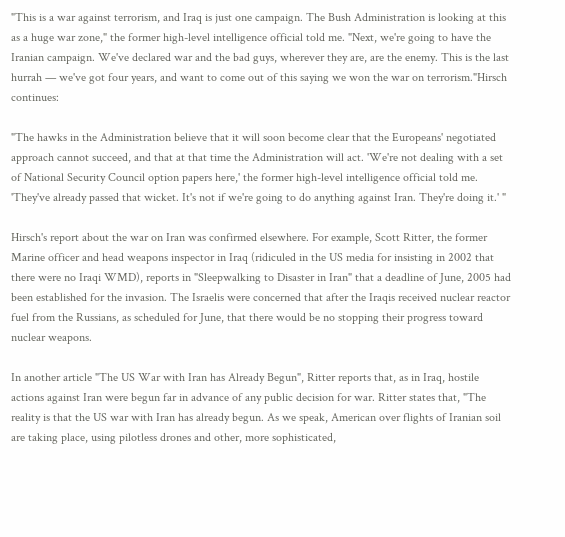"This is a war against terrorism, and Iraq is just one campaign. The Bush Administration is looking at this as a huge war zone," the former high-level intelligence official told me. "Next, we're going to have the Iranian campaign. We've declared war and the bad guys, wherever they are, are the enemy. This is the last hurrah — we've got four years, and want to come out of this saying we won the war on terrorism."Hirsch continues:

"The hawks in the Administration believe that it will soon become clear that the Europeans' negotiated approach cannot succeed, and that at that time the Administration will act. 'We're not dealing with a set of National Security Council option papers here,' the former high-level intelligence official told me. 'They've already passed that wicket. It's not if we're going to do anything against Iran. They're doing it.' "

Hirsch's report about the war on Iran was confirmed elsewhere. For example, Scott Ritter, the former Marine officer and head weapons inspector in Iraq (ridiculed in the US media for insisting in 2002 that there were no Iraqi WMD), reports in "Sleepwalking to Disaster in Iran" that a deadline of June, 2005 had been established for the invasion. The Israelis were concerned that after the Iraqis received nuclear reactor fuel from the Russians, as scheduled for June, that there would be no stopping their progress toward nuclear weapons.

In another article "The US War with Iran has Already Begun", Ritter reports that, as in Iraq, hostile actions against Iran were begun far in advance of any public decision for war. Ritter states that, "The reality is that the US war with Iran has already begun. As we speak, American over flights of Iranian soil are taking place, using pilotless drones and other, more sophisticated,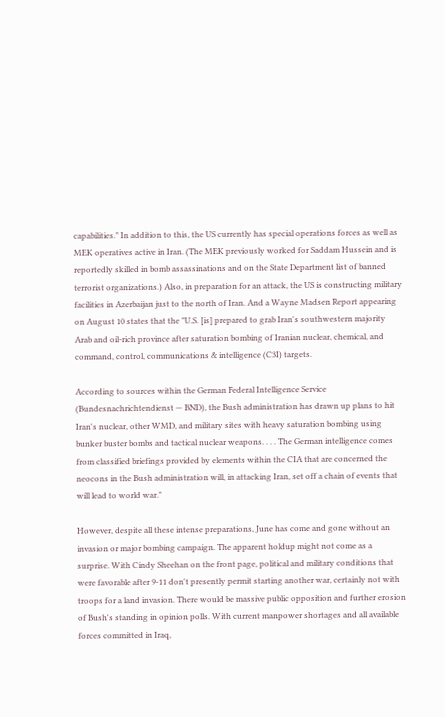capabilities." In addition to this, the US currently has special operations forces as well as MEK operatives active in Iran. (The MEK previously worked for Saddam Hussein and is reportedly skilled in bomb assassinations and on the State Department list of banned terrorist organizations.) Also, in preparation for an attack, the US is constructing military facilities in Azerbaijan just to the north of Iran. And a Wayne Madsen Report appearing on August 10 states that the "U.S. [is] prepared to grab Iran's southwestern majority Arab and oil-rich province after saturation bombing of Iranian nuclear, chemical, and command, control, communications & intelligence (C3I) targets.

According to sources within the German Federal Intelligence Service (Bundesnachrichtendienst — BND), the Bush administration has drawn up plans to hit Iran's nuclear, other WMD, and military sites with heavy saturation bombing using bunker buster bombs and tactical nuclear weapons. . . . The German intelligence comes from classified briefings provided by elements within the CIA that are concerned the neocons in the Bush administration will, in attacking Iran, set off a chain of events that will lead to world war."

However, despite all these intense preparations, June has come and gone without an invasion or major bombing campaign. The apparent holdup might not come as a surprise. With Cindy Sheehan on the front page, political and military conditions that were favorable after 9-11 don't presently permit starting another war, certainly not with troops for a land invasion. There would be massive public opposition and further erosion of Bush's standing in opinion polls. With current manpower shortages and all available forces committed in Iraq,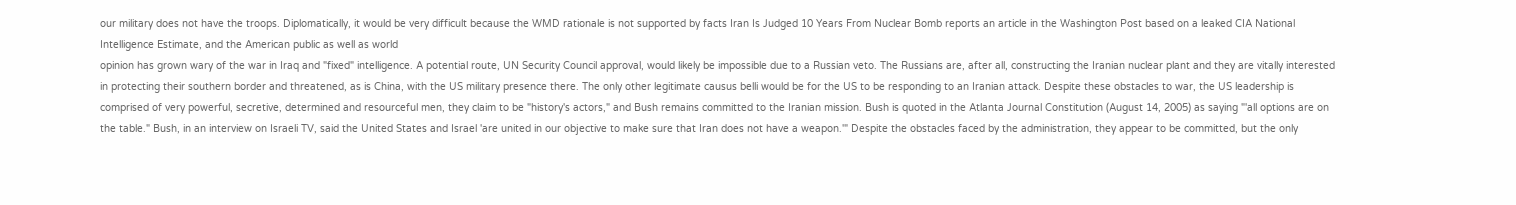our military does not have the troops. Diplomatically, it would be very difficult because the WMD rationale is not supported by facts Iran Is Judged 10 Years From Nuclear Bomb reports an article in the Washington Post based on a leaked CIA National Intelligence Estimate, and the American public as well as world
opinion has grown wary of the war in Iraq and "fixed" intelligence. A potential route, UN Security Council approval, would likely be impossible due to a Russian veto. The Russians are, after all, constructing the Iranian nuclear plant and they are vitally interested in protecting their southern border and threatened, as is China, with the US military presence there. The only other legitimate causus belli would be for the US to be responding to an Iranian attack. Despite these obstacles to war, the US leadership is comprised of very powerful, secretive, determined and resourceful men, they claim to be "history's actors," and Bush remains committed to the Iranian mission. Bush is quoted in the Atlanta Journal Constitution (August 14, 2005) as saying "'all options are on the table." Bush, in an interview on Israeli TV, said the United States and Israel 'are united in our objective to make sure that Iran does not have a weapon.'" Despite the obstacles faced by the administration, they appear to be committed, but the only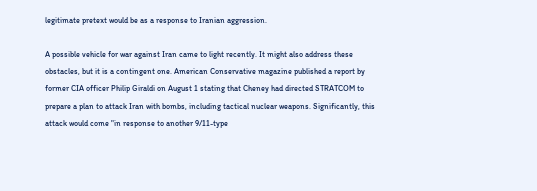legitimate pretext would be as a response to Iranian aggression.

A possible vehicle for war against Iran came to light recently. It might also address these obstacles, but it is a contingent one. American Conservative magazine published a report by former CIA officer Philip Giraldi on August 1 stating that Cheney had directed STRATCOM to prepare a plan to attack Iran with bombs, including tactical nuclear weapons. Significantly, this attack would come "in response to another 9/11-type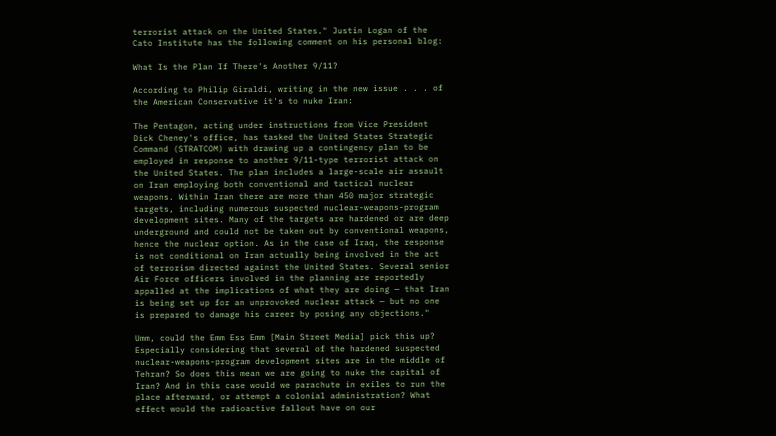terrorist attack on the United States." Justin Logan of the Cato Institute has the following comment on his personal blog:

What Is the Plan If There's Another 9/11?

According to Philip Giraldi, writing in the new issue . . . of the American Conservative it's to nuke Iran:

The Pentagon, acting under instructions from Vice President Dick Cheney's office, has tasked the United States Strategic Command (STRATCOM) with drawing up a contingency plan to be employed in response to another 9/11-type terrorist attack on the United States. The plan includes a large-scale air assault on Iran employing both conventional and tactical nuclear weapons. Within Iran there are more than 450 major strategic targets, including numerous suspected nuclear-weapons-program development sites. Many of the targets are hardened or are deep underground and could not be taken out by conventional weapons, hence the nuclear option. As in the case of Iraq, the response is not conditional on Iran actually being involved in the act of terrorism directed against the United States. Several senior Air Force officers involved in the planning are reportedly appalled at the implications of what they are doing — that Iran is being set up for an unprovoked nuclear attack — but no one is prepared to damage his career by posing any objections."

Umm, could the Emm Ess Emm [Main Street Media] pick this up? Especially considering that several of the hardened suspected nuclear-weapons-program development sites are in the middle of Tehran? So does this mean we are going to nuke the capital of Iran? And in this case would we parachute in exiles to run the place afterward, or attempt a colonial administration? What effect would the radioactive fallout have on our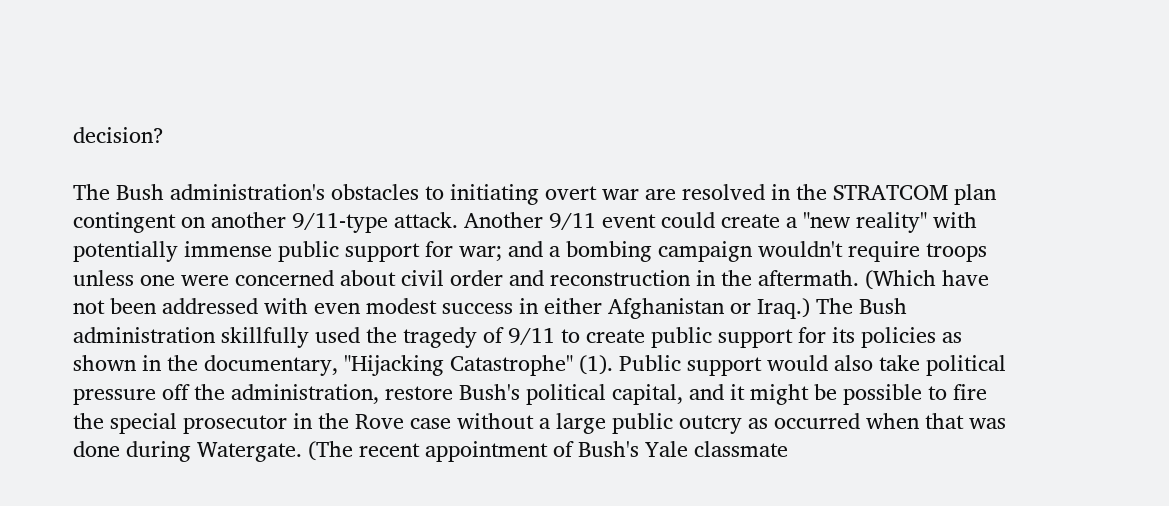decision?

The Bush administration's obstacles to initiating overt war are resolved in the STRATCOM plan contingent on another 9/11-type attack. Another 9/11 event could create a "new reality" with potentially immense public support for war; and a bombing campaign wouldn't require troops unless one were concerned about civil order and reconstruction in the aftermath. (Which have not been addressed with even modest success in either Afghanistan or Iraq.) The Bush administration skillfully used the tragedy of 9/11 to create public support for its policies as shown in the documentary, "Hijacking Catastrophe" (1). Public support would also take political pressure off the administration, restore Bush's political capital, and it might be possible to fire the special prosecutor in the Rove case without a large public outcry as occurred when that was done during Watergate. (The recent appointment of Bush's Yale classmate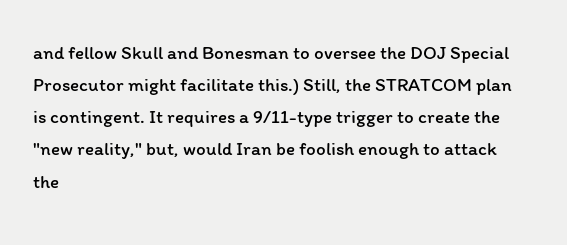and fellow Skull and Bonesman to oversee the DOJ Special Prosecutor might facilitate this.) Still, the STRATCOM plan is contingent. It requires a 9/11-type trigger to create the "new reality," but, would Iran be foolish enough to attack the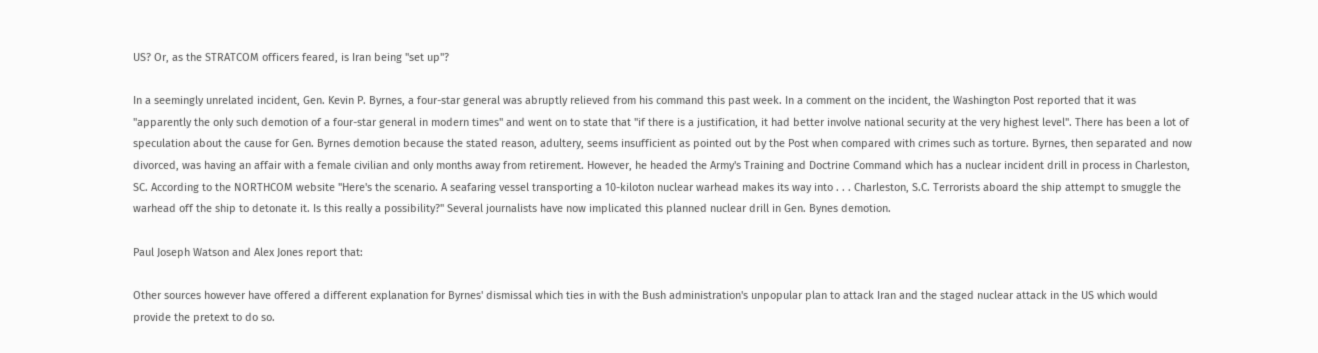US? Or, as the STRATCOM officers feared, is Iran being "set up"?

In a seemingly unrelated incident, Gen. Kevin P. Byrnes, a four-star general was abruptly relieved from his command this past week. In a comment on the incident, the Washington Post reported that it was "apparently the only such demotion of a four-star general in modern times" and went on to state that "if there is a justification, it had better involve national security at the very highest level". There has been a lot of speculation about the cause for Gen. Byrnes demotion because the stated reason, adultery, seems insufficient as pointed out by the Post when compared with crimes such as torture. Byrnes, then separated and now divorced, was having an affair with a female civilian and only months away from retirement. However, he headed the Army's Training and Doctrine Command which has a nuclear incident drill in process in Charleston, SC. According to the NORTHCOM website "Here's the scenario. A seafaring vessel transporting a 10-kiloton nuclear warhead makes its way into . . . Charleston, S.C. Terrorists aboard the ship attempt to smuggle the warhead off the ship to detonate it. Is this really a possibility?" Several journalists have now implicated this planned nuclear drill in Gen. Bynes demotion.

Paul Joseph Watson and Alex Jones report that:

Other sources however have offered a different explanation for Byrnes' dismissal which ties in with the Bush administration's unpopular plan to attack Iran and the staged nuclear attack in the US which would provide the pretext to do so.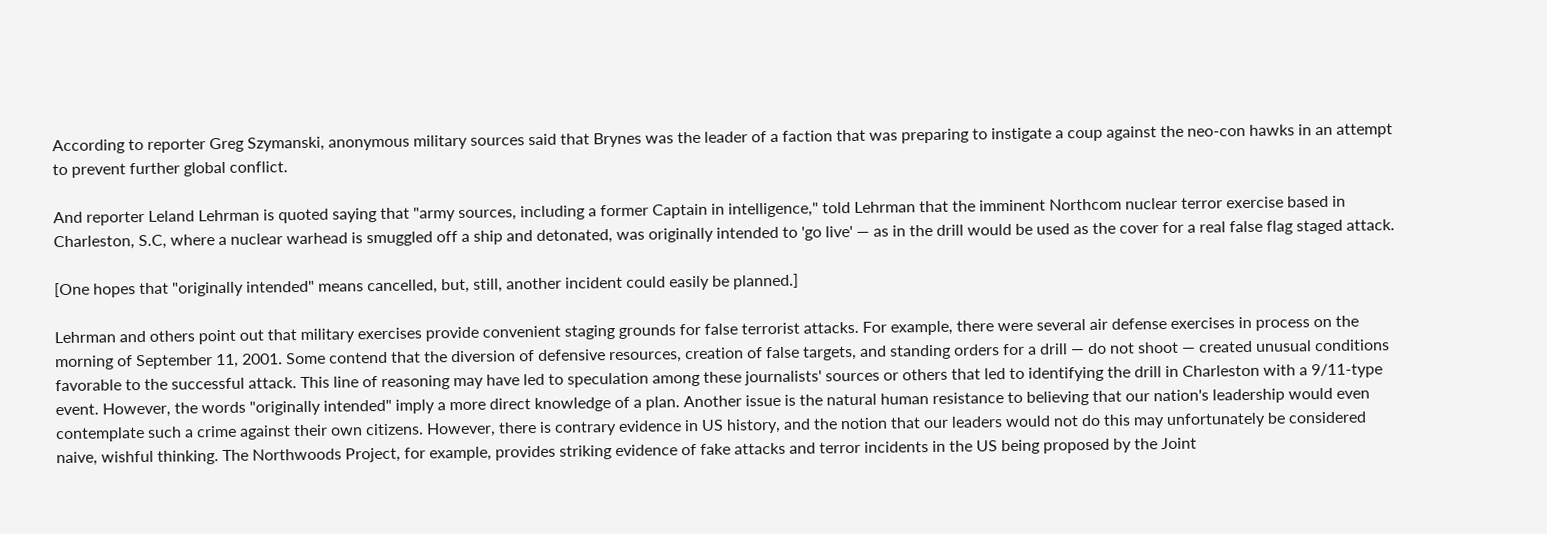According to reporter Greg Szymanski, anonymous military sources said that Brynes was the leader of a faction that was preparing to instigate a coup against the neo-con hawks in an attempt to prevent further global conflict.

And reporter Leland Lehrman is quoted saying that "army sources, including a former Captain in intelligence," told Lehrman that the imminent Northcom nuclear terror exercise based in Charleston, S.C, where a nuclear warhead is smuggled off a ship and detonated, was originally intended to 'go live' — as in the drill would be used as the cover for a real false flag staged attack.

[One hopes that "originally intended" means cancelled, but, still, another incident could easily be planned.]

Lehrman and others point out that military exercises provide convenient staging grounds for false terrorist attacks. For example, there were several air defense exercises in process on the morning of September 11, 2001. Some contend that the diversion of defensive resources, creation of false targets, and standing orders for a drill — do not shoot — created unusual conditions favorable to the successful attack. This line of reasoning may have led to speculation among these journalists' sources or others that led to identifying the drill in Charleston with a 9/11-type event. However, the words "originally intended" imply a more direct knowledge of a plan. Another issue is the natural human resistance to believing that our nation's leadership would even contemplate such a crime against their own citizens. However, there is contrary evidence in US history, and the notion that our leaders would not do this may unfortunately be considered naive, wishful thinking. The Northwoods Project, for example, provides striking evidence of fake attacks and terror incidents in the US being proposed by the Joint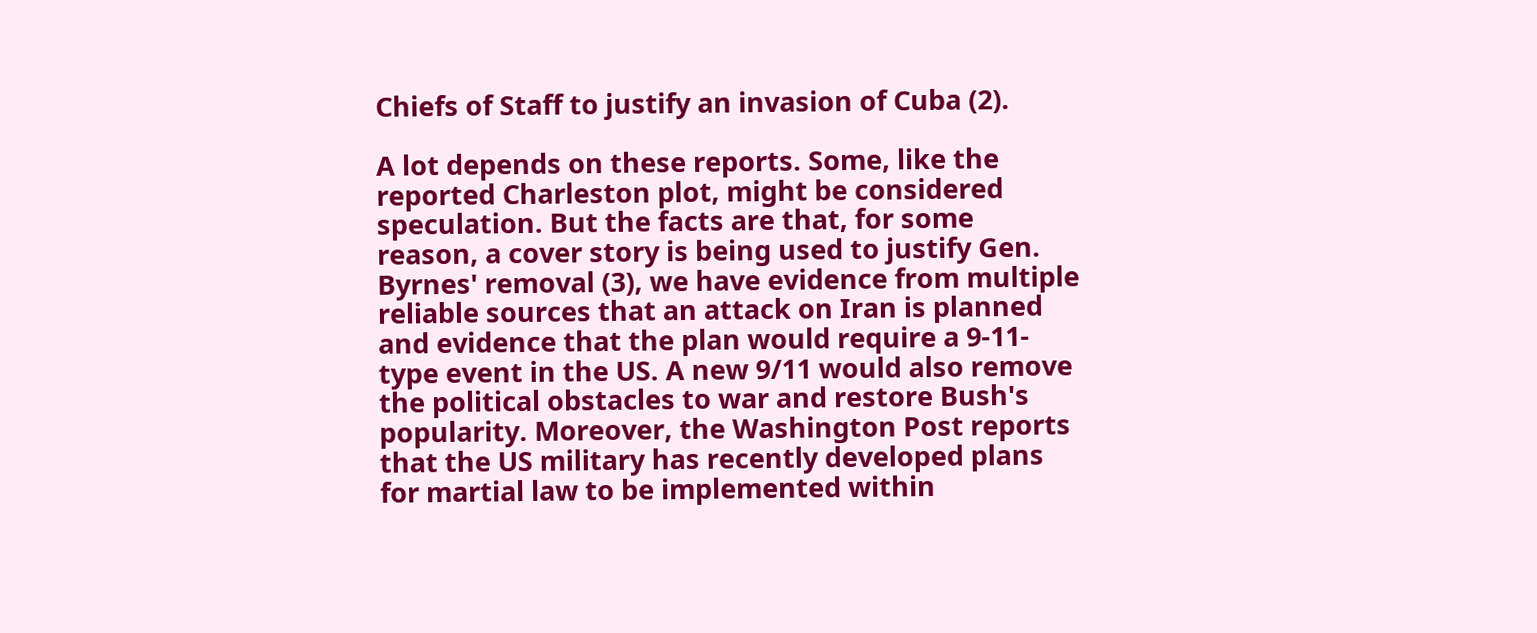Chiefs of Staff to justify an invasion of Cuba (2).

A lot depends on these reports. Some, like the reported Charleston plot, might be considered speculation. But the facts are that, for some reason, a cover story is being used to justify Gen. Byrnes' removal (3), we have evidence from multiple reliable sources that an attack on Iran is planned and evidence that the plan would require a 9-11-type event in the US. A new 9/11 would also remove the political obstacles to war and restore Bush's popularity. Moreover, the Washington Post reports that the US military has recently developed plans for martial law to be implemented within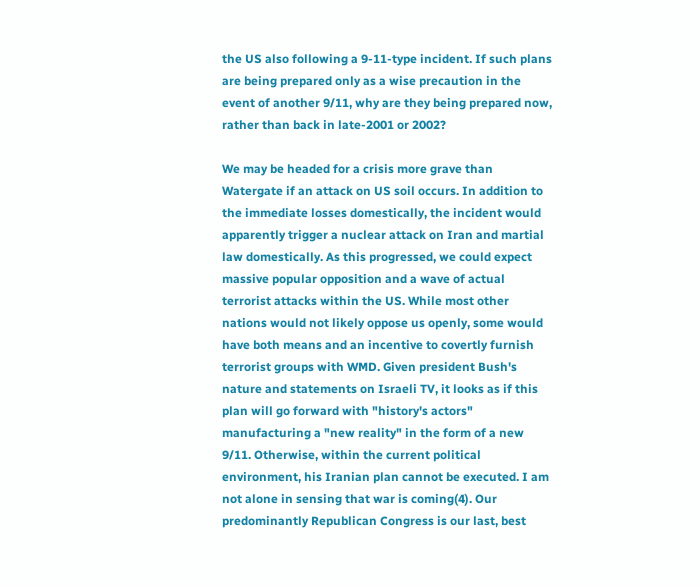the US also following a 9-11-type incident. If such plans are being prepared only as a wise precaution in the event of another 9/11, why are they being prepared now, rather than back in late-2001 or 2002?

We may be headed for a crisis more grave than Watergate if an attack on US soil occurs. In addition to the immediate losses domestically, the incident would apparently trigger a nuclear attack on Iran and martial law domestically. As this progressed, we could expect massive popular opposition and a wave of actual terrorist attacks within the US. While most other nations would not likely oppose us openly, some would have both means and an incentive to covertly furnish terrorist groups with WMD. Given president Bush's nature and statements on Israeli TV, it looks as if this plan will go forward with "history's actors" manufacturing a "new reality" in the form of a new 9/11. Otherwise, within the current political environment, his Iranian plan cannot be executed. I am not alone in sensing that war is coming(4). Our predominantly Republican Congress is our last, best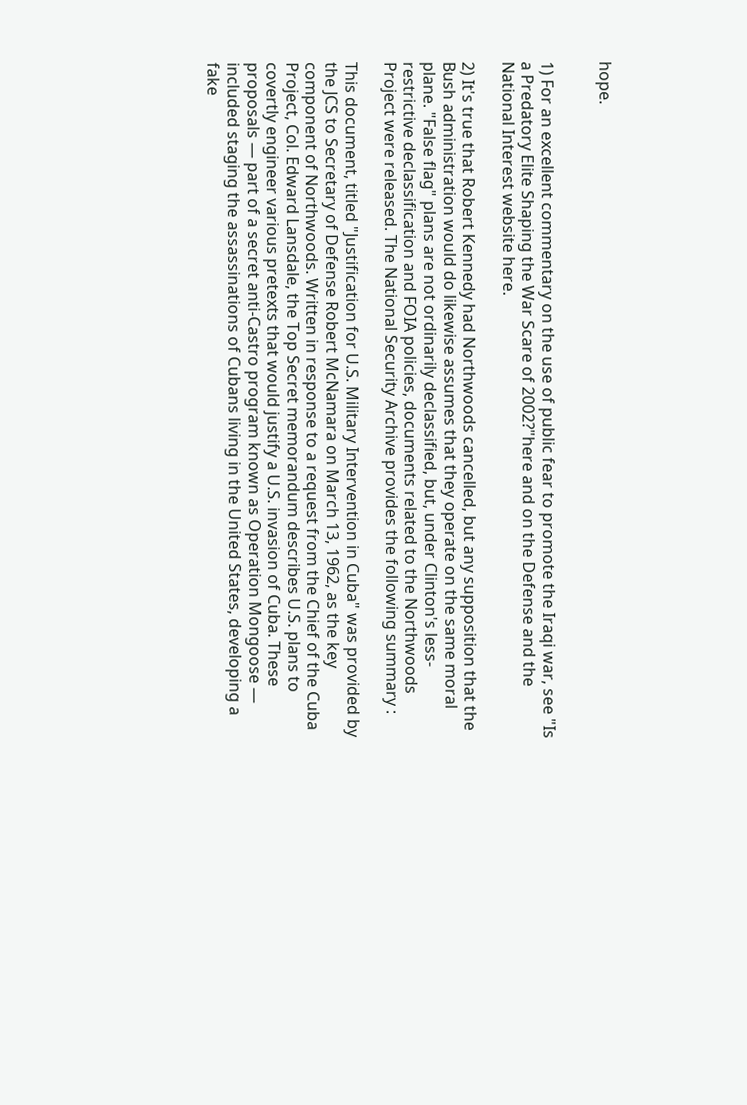hope.


1) For an excellent commentary on the use of public fear to promote the Iraqi war, see "Is a Predatory Elite Shaping the War Scare of 2002?"here and on the Defense and the National Interest website here.

2) It's true that Robert Kennedy had Northwoods cancelled, but any supposition that the Bush administration would do likewise assumes that they operate on the same moral plane. "False flag" plans are not ordinarily declassified, but, under Clinton's less-restrictive declassification and FOIA policies, documents related to the Northwoods Project were released. The National Security Archive provides the following summary :

This document, titled "Justification for U.S. Military Intervention in Cuba" was provided by the JCS to Secretary of Defense Robert McNamara on March 13, 1962, as the key component of Northwoods. Written in response to a request from the Chief of the Cuba Project, Col. Edward Lansdale, the Top Secret memorandum describes U.S. plans to covertly engineer various pretexts that would justify a U.S. invasion of Cuba. These proposals — part of a secret anti-Castro program known as Operation Mongoose — included staging the assassinations of Cubans living in the United States, developing a fake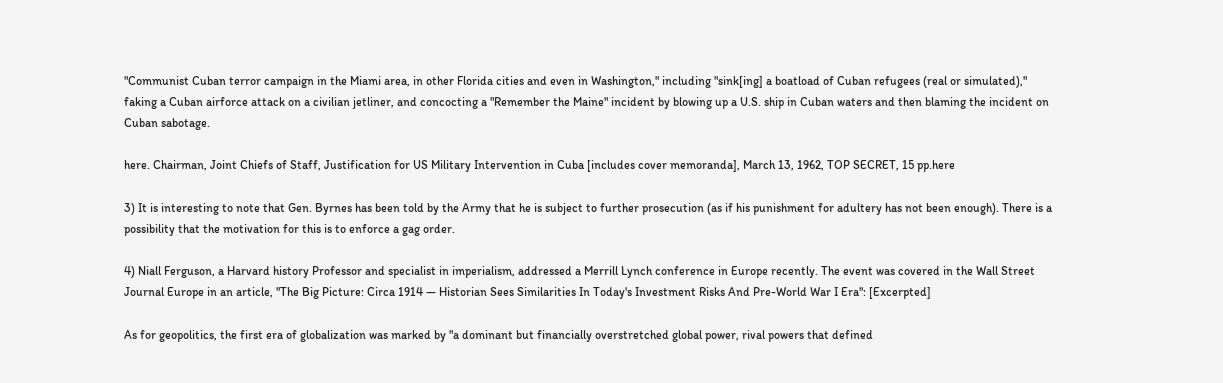"Communist Cuban terror campaign in the Miami area, in other Florida cities and even in Washington," including "sink[ing] a boatload of Cuban refugees (real or simulated)," faking a Cuban airforce attack on a civilian jetliner, and concocting a "Remember the Maine" incident by blowing up a U.S. ship in Cuban waters and then blaming the incident on Cuban sabotage.

here. Chairman, Joint Chiefs of Staff, Justification for US Military Intervention in Cuba [includes cover memoranda], March 13, 1962, TOP SECRET, 15 pp.here

3) It is interesting to note that Gen. Byrnes has been told by the Army that he is subject to further prosecution (as if his punishment for adultery has not been enough). There is a possibility that the motivation for this is to enforce a gag order.

4) Niall Ferguson, a Harvard history Professor and specialist in imperialism, addressed a Merrill Lynch conference in Europe recently. The event was covered in the Wall Street Journal Europe in an article, "The Big Picture: Circa 1914 — Historian Sees Similarities In Today's Investment Risks And Pre-World War I Era": [Excerpted]

As for geopolitics, the first era of globalization was marked by "a dominant but financially overstretched global power, rival powers that defined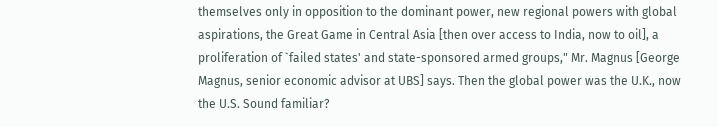themselves only in opposition to the dominant power, new regional powers with global aspirations, the Great Game in Central Asia [then over access to India, now to oil], a proliferation of `failed states' and state-sponsored armed groups," Mr. Magnus [George Magnus, senior economic advisor at UBS] says. Then the global power was the U.K., now the U.S. Sound familiar?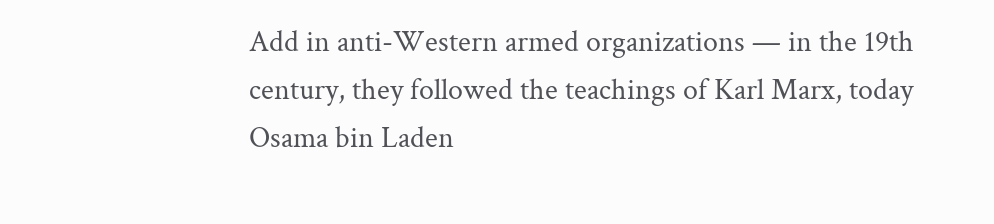Add in anti-Western armed organizations — in the 19th century, they followed the teachings of Karl Marx, today Osama bin Laden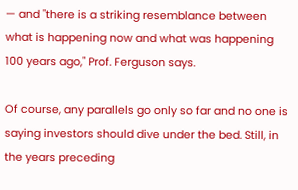— and "there is a striking resemblance between what is happening now and what was happening 100 years ago," Prof. Ferguson says.

Of course, any parallels go only so far and no one is saying investors should dive under the bed. Still, in the years preceding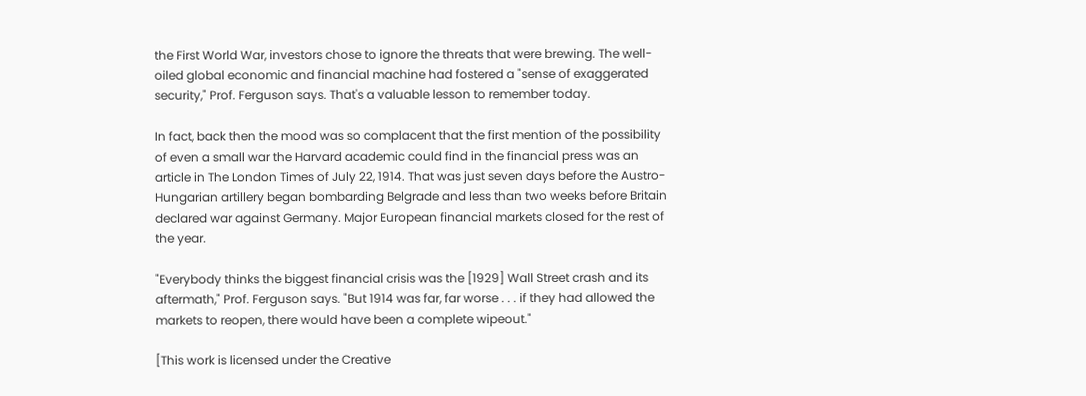the First World War, investors chose to ignore the threats that were brewing. The well-oiled global economic and financial machine had fostered a "sense of exaggerated security," Prof. Ferguson says. That's a valuable lesson to remember today.

In fact, back then the mood was so complacent that the first mention of the possibility of even a small war the Harvard academic could find in the financial press was an article in The London Times of July 22, 1914. That was just seven days before the Austro-Hungarian artillery began bombarding Belgrade and less than two weeks before Britain declared war against Germany. Major European financial markets closed for the rest of the year.

"Everybody thinks the biggest financial crisis was the [1929] Wall Street crash and its aftermath," Prof. Ferguson says. "But 1914 was far, far worse . . . if they had allowed the markets to reopen, there would have been a complete wipeout."

[This work is licensed under the Creative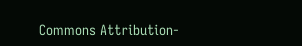Commons Attribution-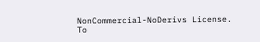NonCommercial-NoDerivs License. To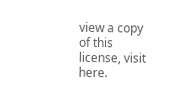view a copy of this license, visit here.